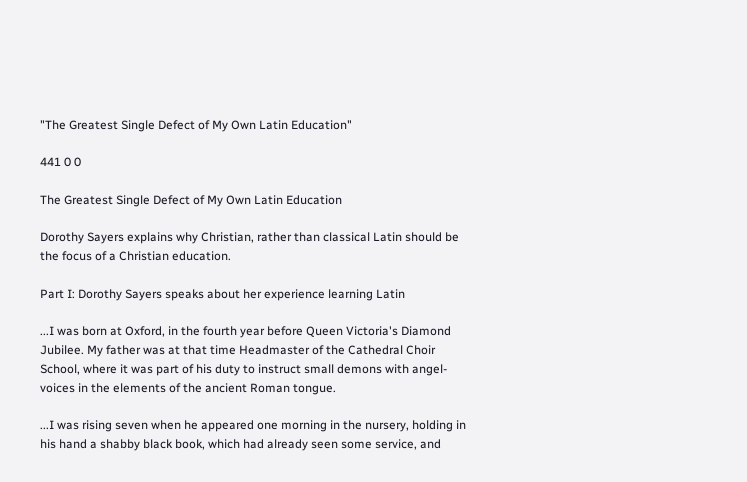"The Greatest Single Defect of My Own Latin Education"

441 0 0

The Greatest Single Defect of My Own Latin Education

Dorothy Sayers explains why Christian, rather than classical Latin should be the focus of a Christian education.

Part I: Dorothy Sayers speaks about her experience learning Latin

...I was born at Oxford, in the fourth year before Queen Victoria's Diamond Jubilee. My father was at that time Headmaster of the Cathedral Choir School, where it was part of his duty to instruct small demons with angel-voices in the elements of the ancient Roman tongue.

...I was rising seven when he appeared one morning in the nursery, holding in his hand a shabby black book, which had already seen some service, and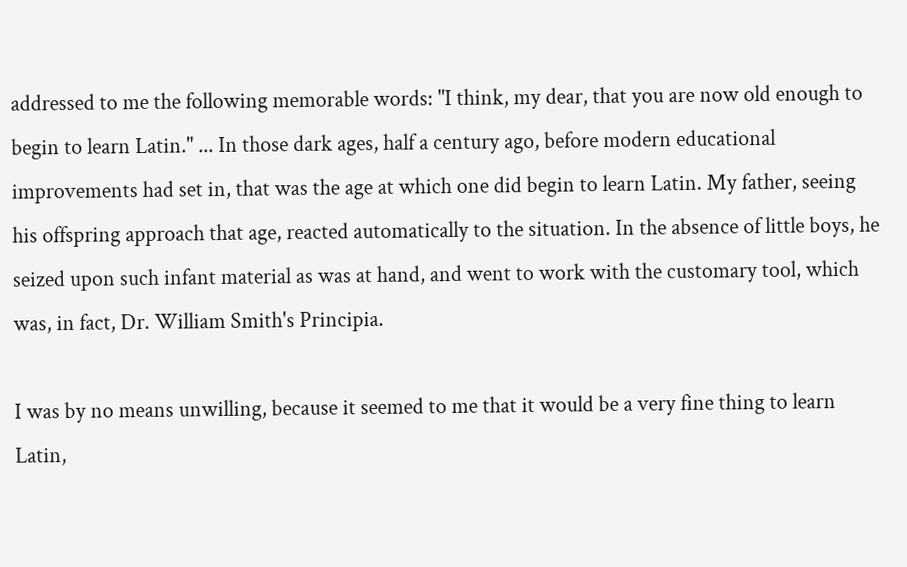addressed to me the following memorable words: "I think, my dear, that you are now old enough to begin to learn Latin." ... In those dark ages, half a century ago, before modern educational improvements had set in, that was the age at which one did begin to learn Latin. My father, seeing his offspring approach that age, reacted automatically to the situation. In the absence of little boys, he seized upon such infant material as was at hand, and went to work with the customary tool, which was, in fact, Dr. William Smith's Principia.

I was by no means unwilling, because it seemed to me that it would be a very fine thing to learn Latin,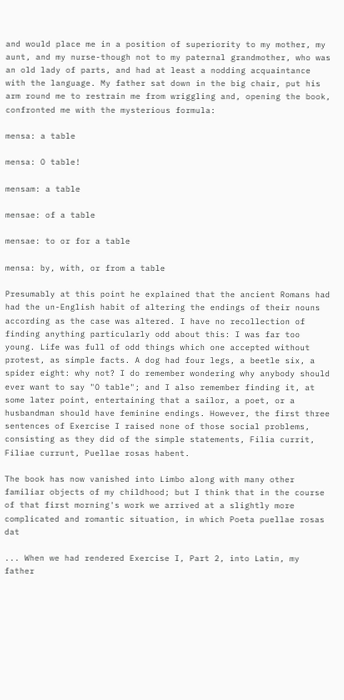and would place me in a position of superiority to my mother, my aunt, and my nurse-though not to my paternal grandmother, who was an old lady of parts, and had at least a nodding acquaintance with the language. My father sat down in the big chair, put his arm round me to restrain me from wriggling and, opening the book, confronted me with the mysterious formula:

mensa: a table

mensa: O table!

mensam: a table

mensae: of a table

mensae: to or for a table

mensa: by, with, or from a table

Presumably at this point he explained that the ancient Romans had had the un-English habit of altering the endings of their nouns according as the case was altered. I have no recollection of finding anything particularly odd about this: I was far too young. Life was full of odd things which one accepted without protest, as simple facts. A dog had four legs, a beetle six, a spider eight: why not? I do remember wondering why anybody should ever want to say "O table"; and I also remember finding it, at some later point, entertaining that a sailor, a poet, or a husbandman should have feminine endings. However, the first three sentences of Exercise I raised none of those social problems, consisting as they did of the simple statements, Filia currit, Filiae currunt, Puellae rosas habent.

The book has now vanished into Limbo along with many other familiar objects of my childhood; but I think that in the course of that first morning's work we arrived at a slightly more complicated and romantic situation, in which Poeta puellae rosas dat

... When we had rendered Exercise I, Part 2, into Latin, my father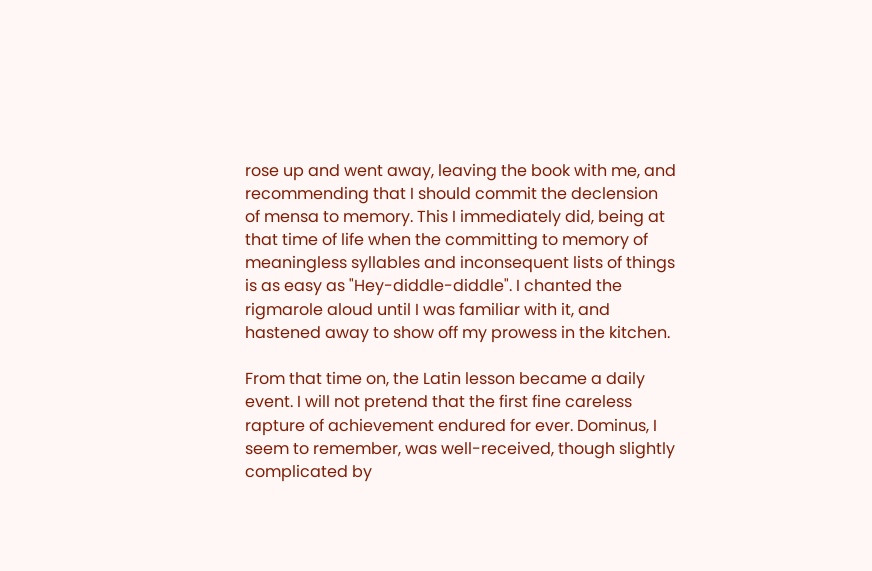rose up and went away, leaving the book with me, and recommending that I should commit the declension of mensa to memory. This I immediately did, being at that time of life when the committing to memory of meaningless syllables and inconsequent lists of things is as easy as "Hey-diddle-diddle". I chanted the rigmarole aloud until I was familiar with it, and hastened away to show off my prowess in the kitchen.

From that time on, the Latin lesson became a daily event. I will not pretend that the first fine careless rapture of achievement endured for ever. Dominus, I seem to remember, was well-received, though slightly complicated by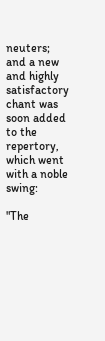neuters; and a new and highly satisfactory chant was soon added to the repertory, which went with a noble swing:

"The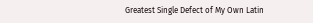Greatest Single Defect of My Own Latin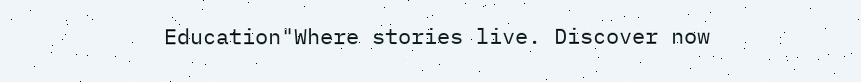Education"Where stories live. Discover now